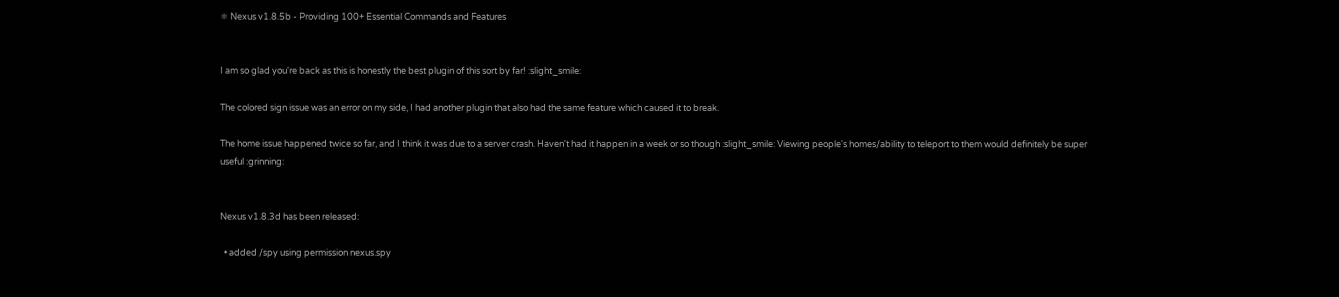⚛ Nexus v1.8.5b - Providing 100+ Essential Commands and Features


I am so glad you're back as this is honestly the best plugin of this sort by far! :slight_smile:

The colored sign issue was an error on my side, I had another plugin that also had the same feature which caused it to break.

The home issue happened twice so far, and I think it was due to a server crash. Haven't had it happen in a week or so though :slight_smile: Viewing people's homes/ability to teleport to them would definitely be super useful :grinning:


Nexus v1.8.3d has been released:

  • added /spy using permission nexus.spy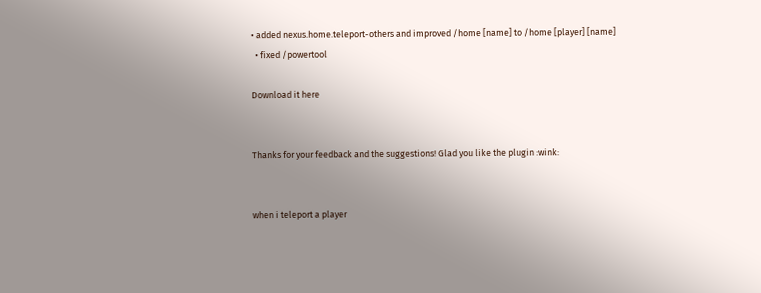• added nexus.home.teleport-others and improved /home [name] to /home [player] [name]
  • fixed /powertool

Download it here


Thanks for your feedback and the suggestions! Glad you like the plugin :wink:


when i teleport a player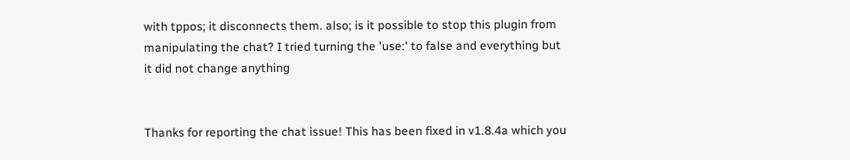with tppos; it disconnects them. also; is it possible to stop this plugin from manipulating the chat? I tried turning the 'use:' to false and everything but it did not change anything


Thanks for reporting the chat issue! This has been fixed in v1.8.4a which you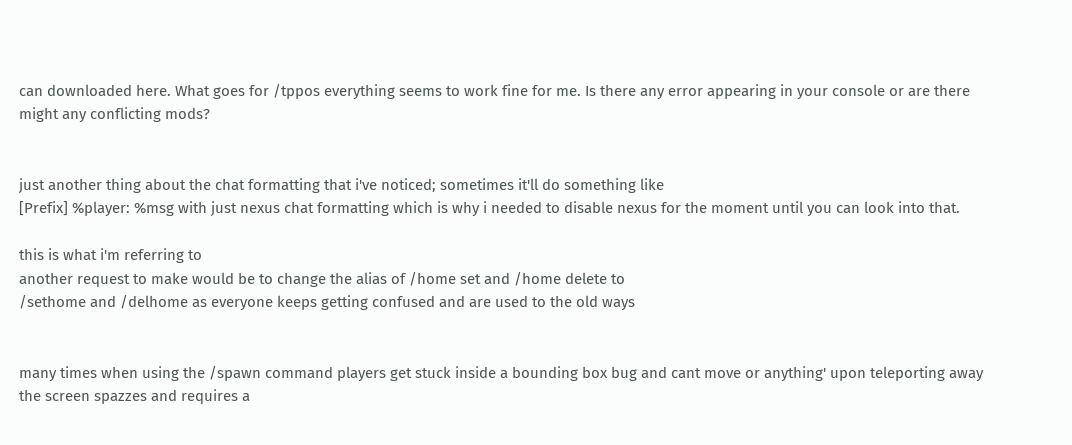can downloaded here. What goes for /tppos everything seems to work fine for me. Is there any error appearing in your console or are there might any conflicting mods?


just another thing about the chat formatting that i've noticed; sometimes it'll do something like
[Prefix] %player: %msg with just nexus chat formatting which is why i needed to disable nexus for the moment until you can look into that.

this is what i'm referring to
another request to make would be to change the alias of /home set and /home delete to
/sethome and /delhome as everyone keeps getting confused and are used to the old ways


many times when using the /spawn command players get stuck inside a bounding box bug and cant move or anything' upon teleporting away the screen spazzes and requires a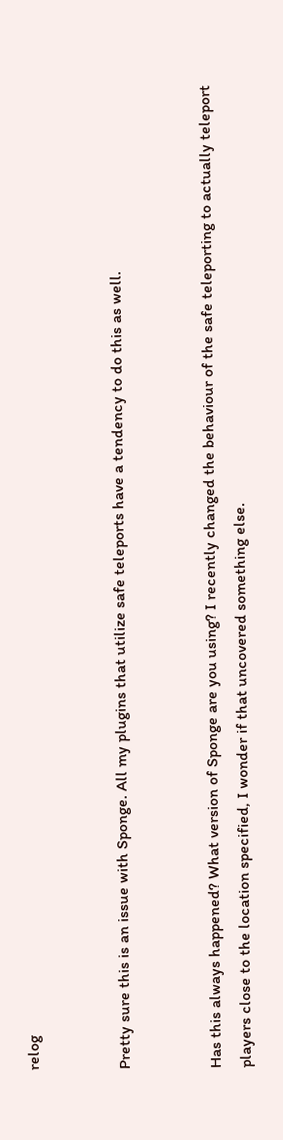relog


Pretty sure this is an issue with Sponge. All my plugins that utilize safe teleports have a tendency to do this as well.


Has this always happened? What version of Sponge are you using? I recently changed the behaviour of the safe teleporting to actually teleport players close to the location specified, I wonder if that uncovered something else.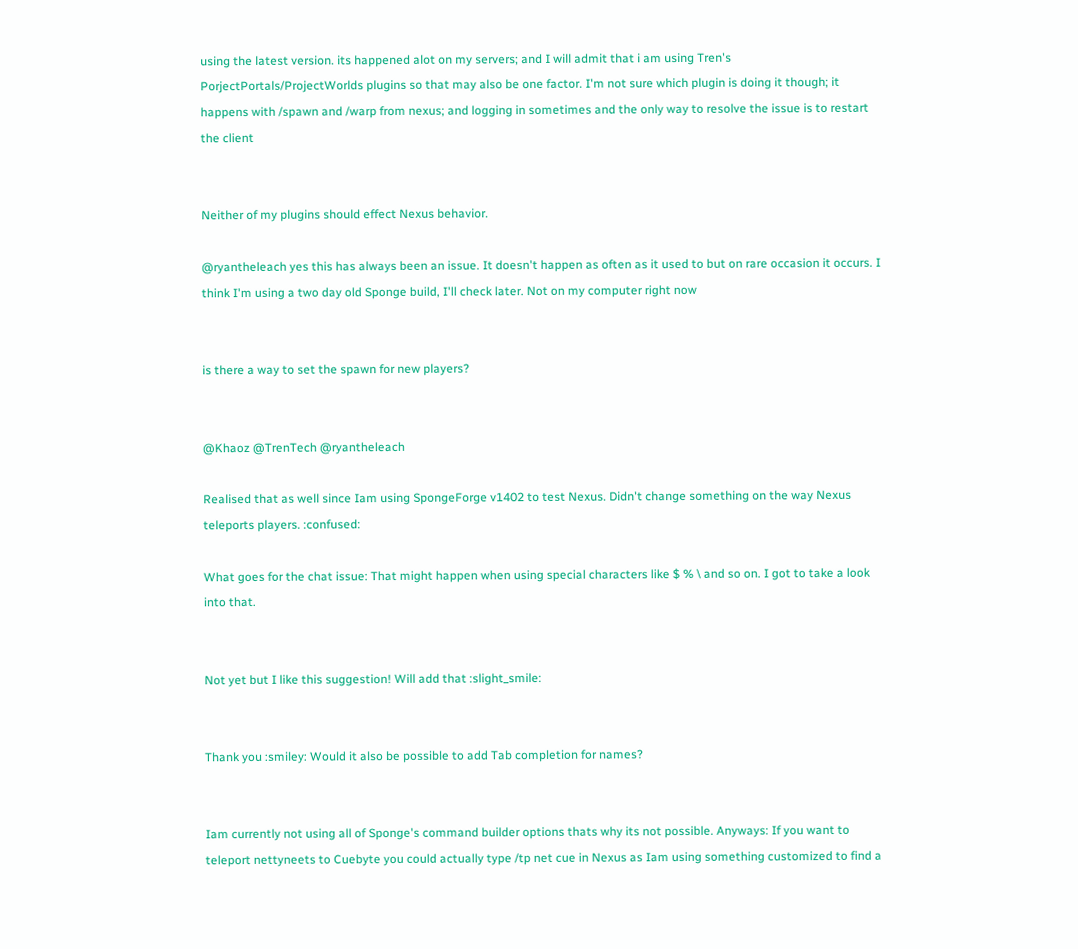using the latest version. its happened alot on my servers; and I will admit that i am using Tren's PorjectPortals/ProjectWorlds plugins so that may also be one factor. I'm not sure which plugin is doing it though; it happens with /spawn and /warp from nexus; and logging in sometimes and the only way to resolve the issue is to restart the client


Neither of my plugins should effect Nexus behavior.

@ryantheleach yes this has always been an issue. It doesn't happen as often as it used to but on rare occasion it occurs. I think I'm using a two day old Sponge build, I'll check later. Not on my computer right now


is there a way to set the spawn for new players?


@Khaoz @TrenTech @ryantheleach

Realised that as well since Iam using SpongeForge v1402 to test Nexus. Didn't change something on the way Nexus teleports players. :confused:

What goes for the chat issue: That might happen when using special characters like $ % \ and so on. I got to take a look into that.


Not yet but I like this suggestion! Will add that :slight_smile:


Thank you :smiley: Would it also be possible to add Tab completion for names?


Iam currently not using all of Sponge's command builder options thats why its not possible. Anyways: If you want to teleport nettyneets to Cuebyte you could actually type /tp net cue in Nexus as Iam using something customized to find a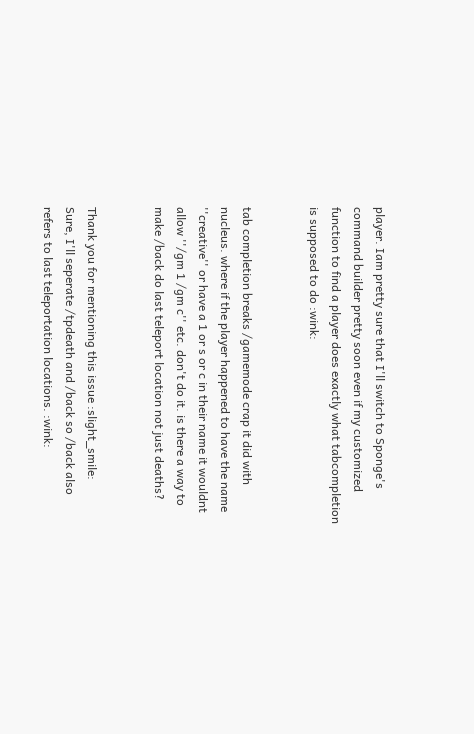player. Iam pretty sure that I'll switch to Sponge's command builder pretty soon even if my customized function to find a player does exactly what tabcompletion is supposed to do :wink:


tab completion breaks /gamemode crap it did with nucleus. where if the player happened to have the name ''creative'' or have a 1 or s or c in their name it wouldnt allow ''/gm 1 /gm c'' etc. don't do it. is there a way to make /back do last teleport location not just deaths?


Thank you for mentioning this issue :slight_smile:
Sure, I'll seperate /tpdeath and /back so /back also refers to last teleportation locations. :wink: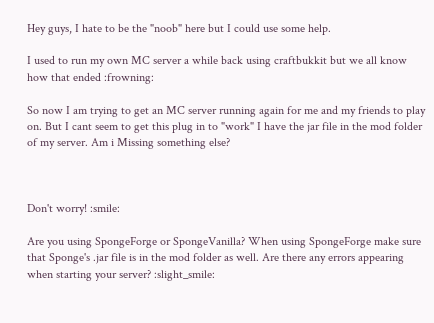Hey guys, I hate to be the "noob" here but I could use some help.

I used to run my own MC server a while back using craftbukkit but we all know how that ended :frowning:

So now I am trying to get an MC server running again for me and my friends to play on. But I cant seem to get this plug in to "work" I have the jar file in the mod folder of my server. Am i Missing something else?



Don't worry! :smile:

Are you using SpongeForge or SpongeVanilla? When using SpongeForge make sure that Sponge's .jar file is in the mod folder as well. Are there any errors appearing when starting your server? :slight_smile: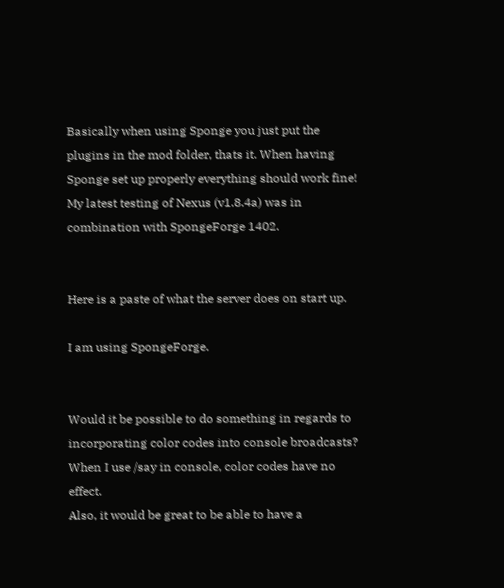Basically when using Sponge you just put the plugins in the mod folder, thats it. When having Sponge set up properly everything should work fine! My latest testing of Nexus (v1.8.4a) was in combination with SpongeForge 1402.


Here is a paste of what the server does on start up.

I am using SpongeForge.


Would it be possible to do something in regards to incorporating color codes into console broadcasts? When I use /say in console, color codes have no effect.
Also, it would be great to be able to have a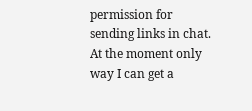permission for sending links in chat. At the moment only way I can get a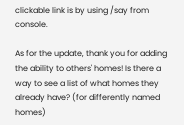clickable link is by using /say from console.

As for the update, thank you for adding the ability to others' homes! Is there a way to see a list of what homes they already have? (for differently named homes)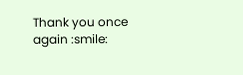Thank you once again :smile: